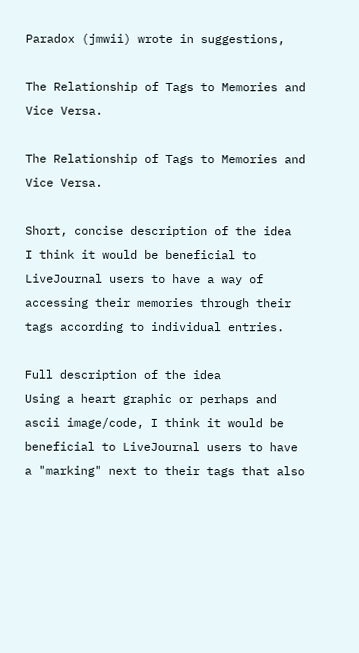Paradox (jmwii) wrote in suggestions,

The Relationship of Tags to Memories and Vice Versa.

The Relationship of Tags to Memories and Vice Versa.

Short, concise description of the idea
I think it would be beneficial to LiveJournal users to have a way of accessing their memories through their tags according to individual entries.

Full description of the idea
Using a heart graphic or perhaps and ascii image/code, I think it would be beneficial to LiveJournal users to have a "marking" next to their tags that also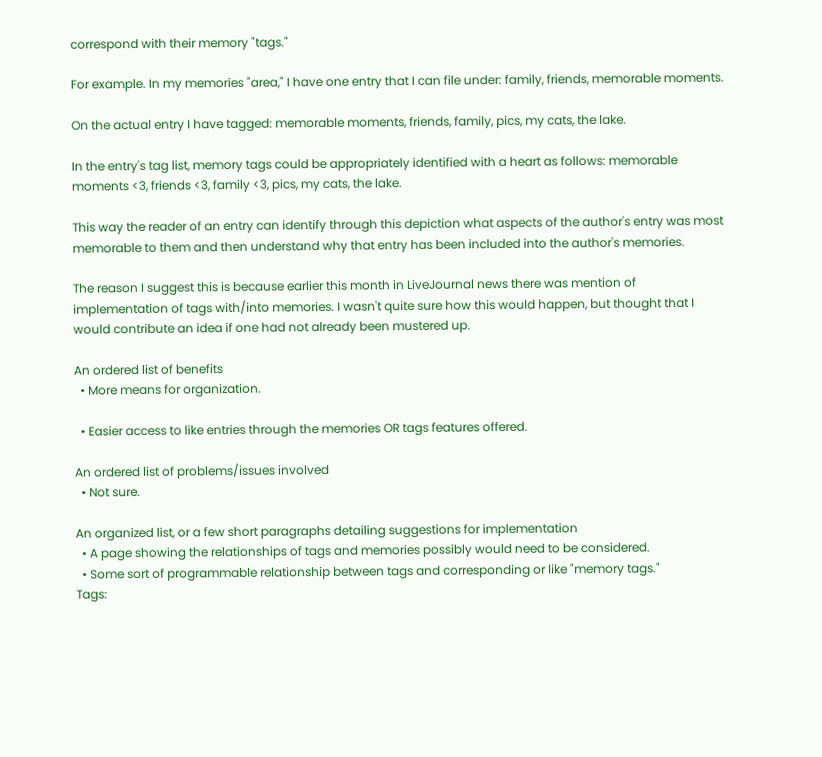correspond with their memory "tags."

For example. In my memories "area," I have one entry that I can file under: family, friends, memorable moments.

On the actual entry I have tagged: memorable moments, friends, family, pics, my cats, the lake.

In the entry's tag list, memory tags could be appropriately identified with a heart as follows: memorable moments <3, friends <3, family <3, pics, my cats, the lake.

This way the reader of an entry can identify through this depiction what aspects of the author's entry was most memorable to them and then understand why that entry has been included into the author's memories.

The reason I suggest this is because earlier this month in LiveJournal news there was mention of implementation of tags with/into memories. I wasn't quite sure how this would happen, but thought that I would contribute an idea if one had not already been mustered up.

An ordered list of benefits
  • More means for organization.

  • Easier access to like entries through the memories OR tags features offered.

An ordered list of problems/issues involved
  • Not sure.

An organized list, or a few short paragraphs detailing suggestions for implementation
  • A page showing the relationships of tags and memories possibly would need to be considered.
  • Some sort of programmable relationship between tags and corresponding or like "memory tags."
Tags: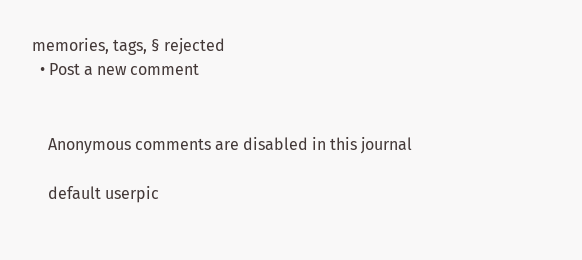memories, tags, § rejected
  • Post a new comment


    Anonymous comments are disabled in this journal

    default userpic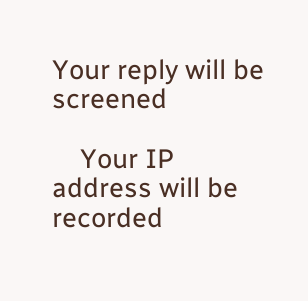Your reply will be screened

    Your IP address will be recorded